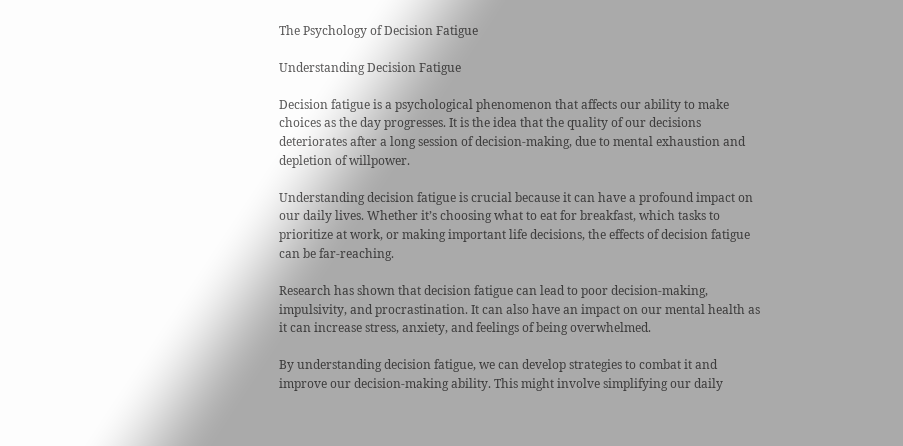The Psychology of Decision Fatigue

Understanding Decision Fatigue

Decision fatigue is a psychological phenomenon that affects our ability to make choices as the day progresses. It is the idea that the quality of our decisions deteriorates after a long session of decision-making, due to mental exhaustion and depletion of willpower.

Understanding decision fatigue is crucial because it can have a profound impact on our daily lives. Whether it’s choosing what to eat for breakfast, which tasks to prioritize at work, or making important life decisions, the effects of decision fatigue can be far-reaching.

Research has shown that decision fatigue can lead to poor decision-making, impulsivity, and procrastination. It can also have an impact on our mental health as it can increase stress, anxiety, and feelings of being overwhelmed.

By understanding decision fatigue, we can develop strategies to combat it and improve our decision-making ability. This might involve simplifying our daily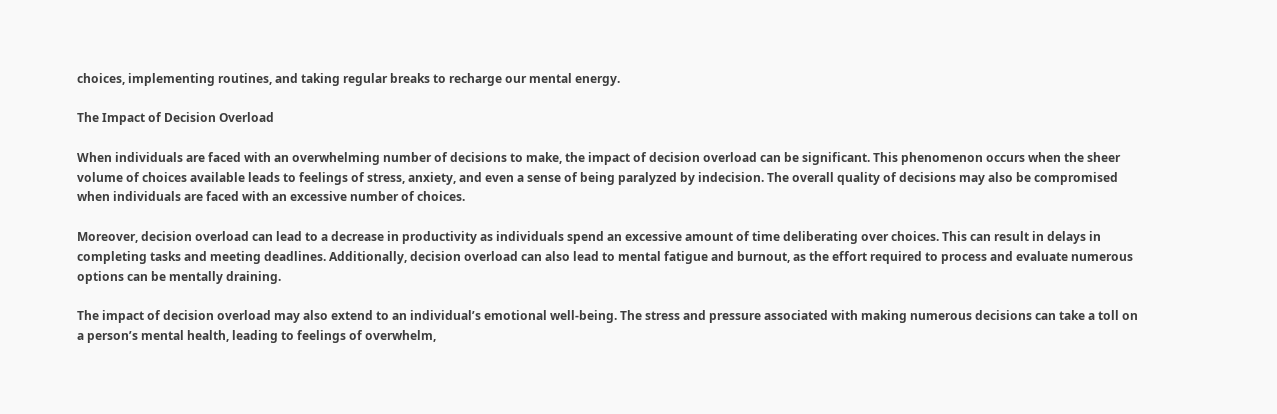choices, implementing routines, and taking regular breaks to recharge our mental energy.

The Impact of Decision Overload

When individuals are faced with an overwhelming number of decisions to make, the impact of decision overload can be significant. This phenomenon occurs when the sheer volume of choices available leads to feelings of stress, anxiety, and even a sense of being paralyzed by indecision. The overall quality of decisions may also be compromised when individuals are faced with an excessive number of choices.

Moreover, decision overload can lead to a decrease in productivity as individuals spend an excessive amount of time deliberating over choices. This can result in delays in completing tasks and meeting deadlines. Additionally, decision overload can also lead to mental fatigue and burnout, as the effort required to process and evaluate numerous options can be mentally draining.

The impact of decision overload may also extend to an individual’s emotional well-being. The stress and pressure associated with making numerous decisions can take a toll on a person’s mental health, leading to feelings of overwhelm,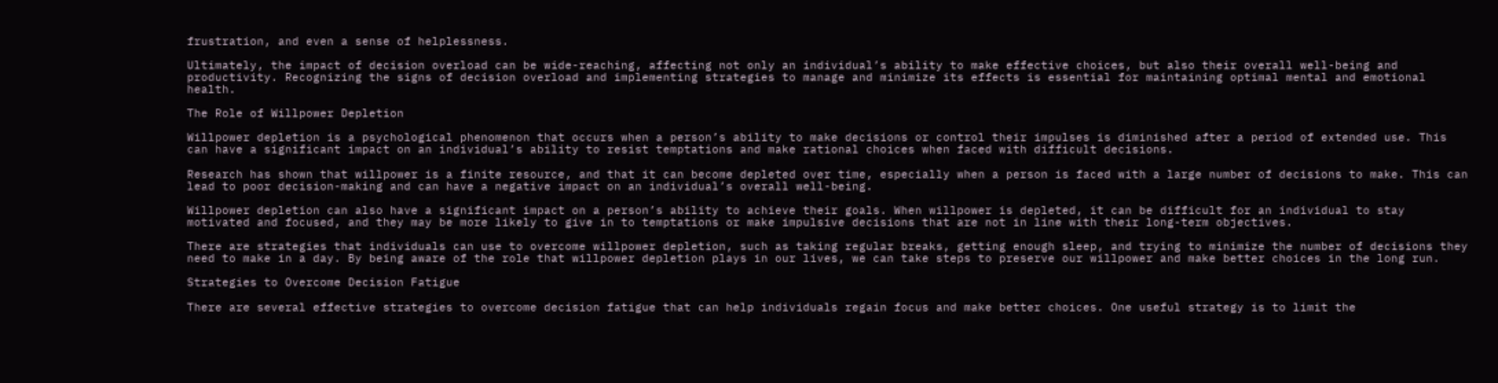frustration, and even a sense of helplessness.

Ultimately, the impact of decision overload can be wide-reaching, affecting not only an individual’s ability to make effective choices, but also their overall well-being and productivity. Recognizing the signs of decision overload and implementing strategies to manage and minimize its effects is essential for maintaining optimal mental and emotional health.

The Role of Willpower Depletion

Willpower depletion is a psychological phenomenon that occurs when a person’s ability to make decisions or control their impulses is diminished after a period of extended use. This can have a significant impact on an individual’s ability to resist temptations and make rational choices when faced with difficult decisions.

Research has shown that willpower is a finite resource, and that it can become depleted over time, especially when a person is faced with a large number of decisions to make. This can lead to poor decision-making and can have a negative impact on an individual’s overall well-being.

Willpower depletion can also have a significant impact on a person’s ability to achieve their goals. When willpower is depleted, it can be difficult for an individual to stay motivated and focused, and they may be more likely to give in to temptations or make impulsive decisions that are not in line with their long-term objectives.

There are strategies that individuals can use to overcome willpower depletion, such as taking regular breaks, getting enough sleep, and trying to minimize the number of decisions they need to make in a day. By being aware of the role that willpower depletion plays in our lives, we can take steps to preserve our willpower and make better choices in the long run.

Strategies to Overcome Decision Fatigue

There are several effective strategies to overcome decision fatigue that can help individuals regain focus and make better choices. One useful strategy is to limit the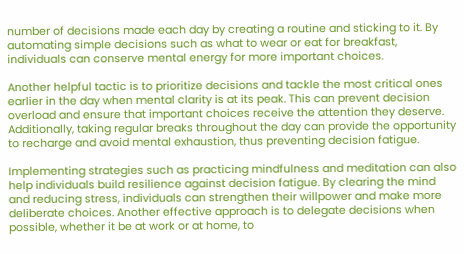number of decisions made each day by creating a routine and sticking to it. By automating simple decisions such as what to wear or eat for breakfast, individuals can conserve mental energy for more important choices.

Another helpful tactic is to prioritize decisions and tackle the most critical ones earlier in the day when mental clarity is at its peak. This can prevent decision overload and ensure that important choices receive the attention they deserve. Additionally, taking regular breaks throughout the day can provide the opportunity to recharge and avoid mental exhaustion, thus preventing decision fatigue.

Implementing strategies such as practicing mindfulness and meditation can also help individuals build resilience against decision fatigue. By clearing the mind and reducing stress, individuals can strengthen their willpower and make more deliberate choices. Another effective approach is to delegate decisions when possible, whether it be at work or at home, to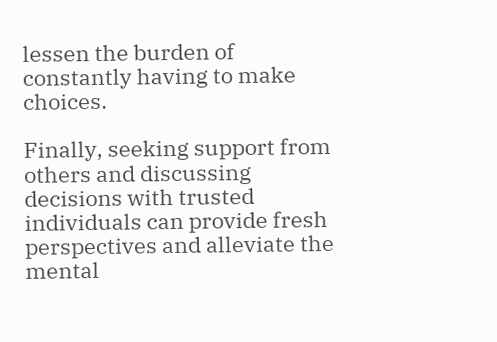lessen the burden of constantly having to make choices.

Finally, seeking support from others and discussing decisions with trusted individuals can provide fresh perspectives and alleviate the mental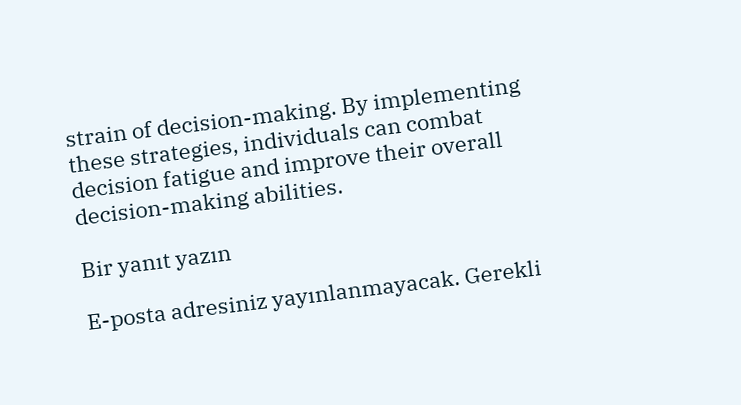strain of decision-making. By implementing these strategies, individuals can combat decision fatigue and improve their overall decision-making abilities.

Bir yanıt yazın

E-posta adresiniz yayınlanmayacak. Gerekli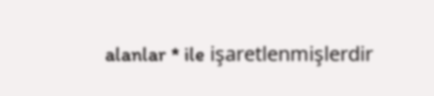alanlar * ile işaretlenmişlerdir